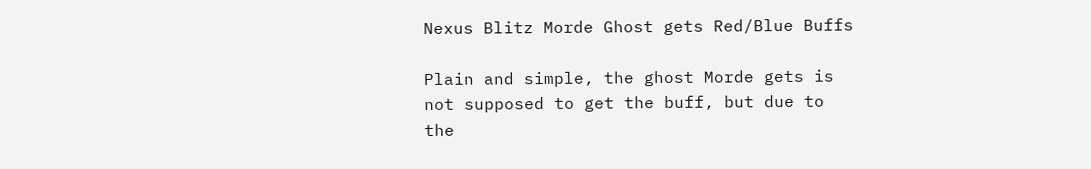Nexus Blitz Morde Ghost gets Red/Blue Buffs

Plain and simple, the ghost Morde gets is not supposed to get the buff, but due to the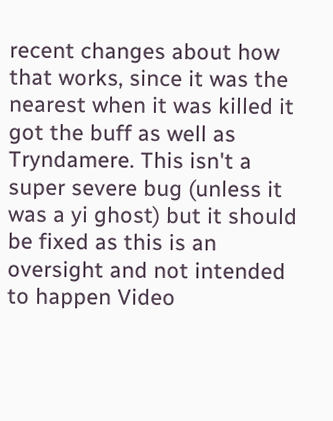recent changes about how that works, since it was the nearest when it was killed it got the buff as well as Tryndamere. This isn't a super severe bug (unless it was a yi ghost) but it should be fixed as this is an oversight and not intended to happen Video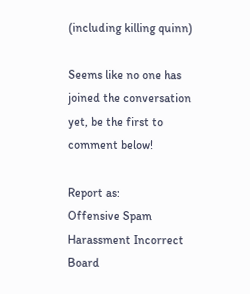(including killing quinn)

Seems like no one has joined the conversation yet, be the first to comment below!

Report as:
Offensive Spam Harassment Incorrect Board